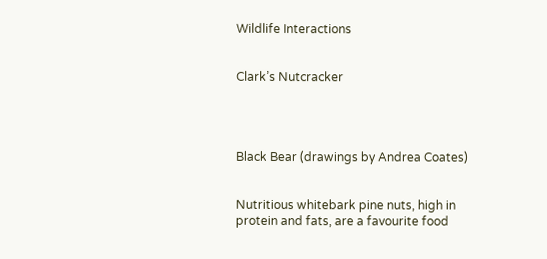Wildlife Interactions


Clark’s Nutcracker




Black Bear (drawings by Andrea Coates)


Nutritious whitebark pine nuts, high in protein and fats, are a favourite food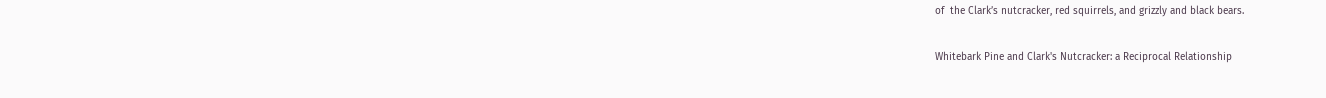of  the Clark’s nutcracker, red squirrels, and grizzly and black bears.

Whitebark Pine and Clark's Nutcracker: a Reciprocal Relationship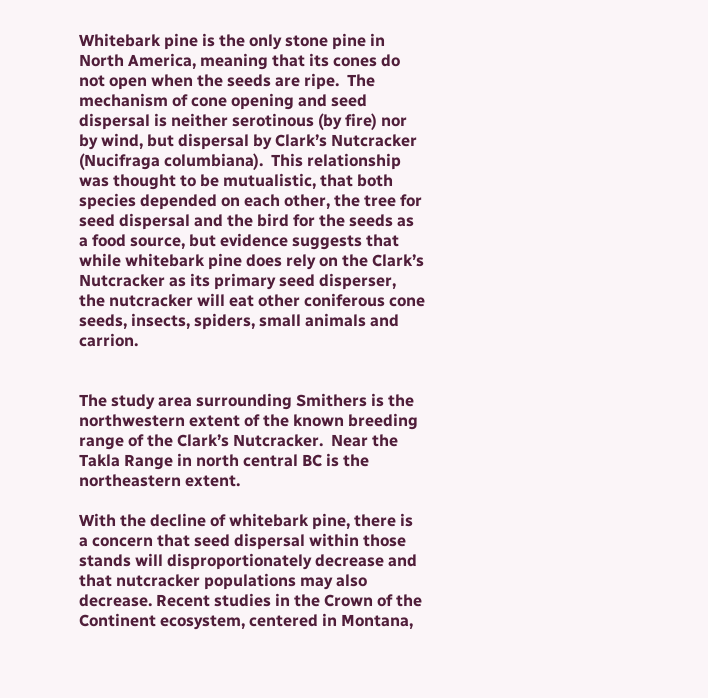Whitebark pine is the only stone pine in North America, meaning that its cones do not open when the seeds are ripe.  The mechanism of cone opening and seed dispersal is neither serotinous (by fire) nor by wind, but dispersal by Clark’s Nutcracker (Nucifraga columbiana).  This relationship was thought to be mutualistic, that both species depended on each other, the tree for seed dispersal and the bird for the seeds as a food source, but evidence suggests that while whitebark pine does rely on the Clark’s Nutcracker as its primary seed disperser, the nutcracker will eat other coniferous cone seeds, insects, spiders, small animals and carrion.


The study area surrounding Smithers is the northwestern extent of the known breeding range of the Clark’s Nutcracker.  Near the Takla Range in north central BC is the northeastern extent.

With the decline of whitebark pine, there is a concern that seed dispersal within those stands will disproportionately decrease and that nutcracker populations may also decrease. Recent studies in the Crown of the Continent ecosystem, centered in Montana,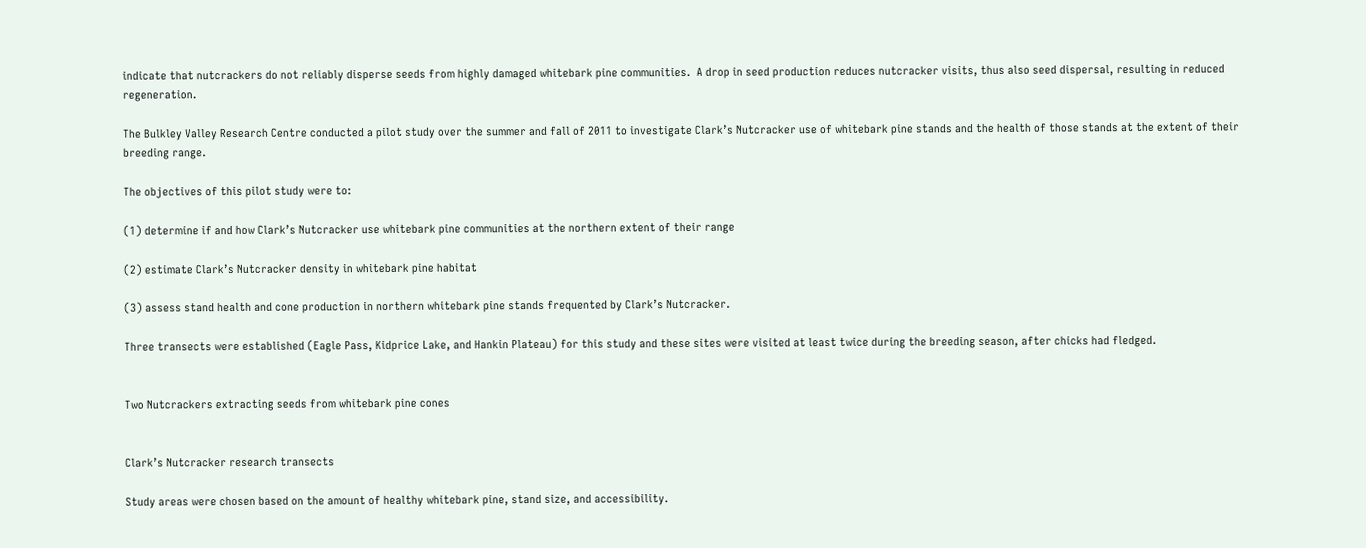indicate that nutcrackers do not reliably disperse seeds from highly damaged whitebark pine communities.  A drop in seed production reduces nutcracker visits, thus also seed dispersal, resulting in reduced regeneration.

The Bulkley Valley Research Centre conducted a pilot study over the summer and fall of 2011 to investigate Clark’s Nutcracker use of whitebark pine stands and the health of those stands at the extent of their breeding range.

The objectives of this pilot study were to:

(1) determine if and how Clark’s Nutcracker use whitebark pine communities at the northern extent of their range

(2) estimate Clark’s Nutcracker density in whitebark pine habitat

(3) assess stand health and cone production in northern whitebark pine stands frequented by Clark’s Nutcracker.

Three transects were established (Eagle Pass, Kidprice Lake, and Hankin Plateau) for this study and these sites were visited at least twice during the breeding season, after chicks had fledged.


Two Nutcrackers extracting seeds from whitebark pine cones


Clark’s Nutcracker research transects

Study areas were chosen based on the amount of healthy whitebark pine, stand size, and accessibility.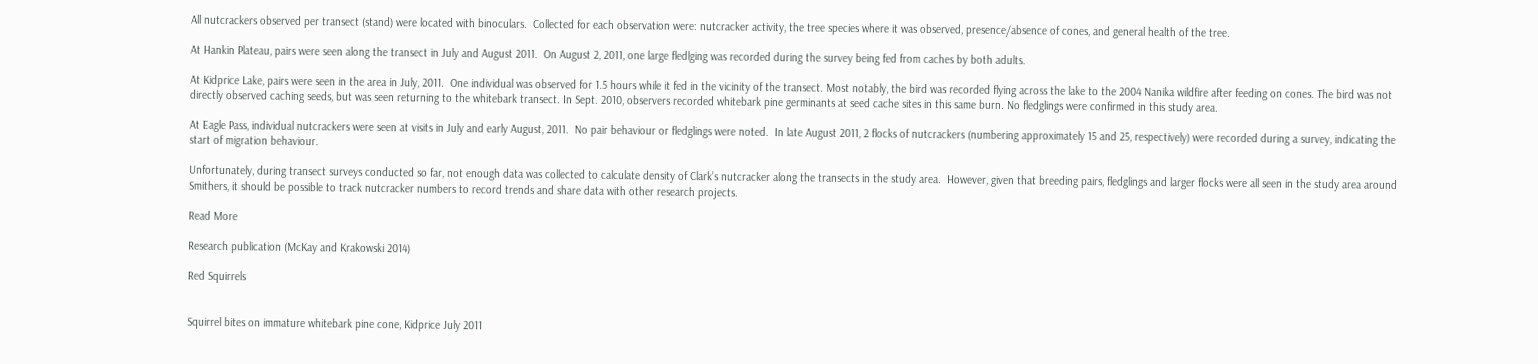All nutcrackers observed per transect (stand) were located with binoculars.  Collected for each observation were: nutcracker activity, the tree species where it was observed, presence/absence of cones, and general health of the tree.

At Hankin Plateau, pairs were seen along the transect in July and August 2011.  On August 2, 2011, one large fledlging was recorded during the survey being fed from caches by both adults.

At Kidprice Lake, pairs were seen in the area in July, 2011.  One individual was observed for 1.5 hours while it fed in the vicinity of the transect. Most notably, the bird was recorded flying across the lake to the 2004 Nanika wildfire after feeding on cones. The bird was not directly observed caching seeds, but was seen returning to the whitebark transect. In Sept. 2010, observers recorded whitebark pine germinants at seed cache sites in this same burn. No fledglings were confirmed in this study area.

At Eagle Pass, individual nutcrackers were seen at visits in July and early August, 2011.  No pair behaviour or fledglings were noted.  In late August 2011, 2 flocks of nutcrackers (numbering approximately 15 and 25, respectively) were recorded during a survey, indicating the start of migration behaviour.

Unfortunately, during transect surveys conducted so far, not enough data was collected to calculate density of Clark’s nutcracker along the transects in the study area.  However, given that breeding pairs, fledglings and larger flocks were all seen in the study area around Smithers, it should be possible to track nutcracker numbers to record trends and share data with other research projects.

Read More

Research publication (McKay and Krakowski 2014)

Red Squirrels


Squirrel bites on immature whitebark pine cone, Kidprice July 2011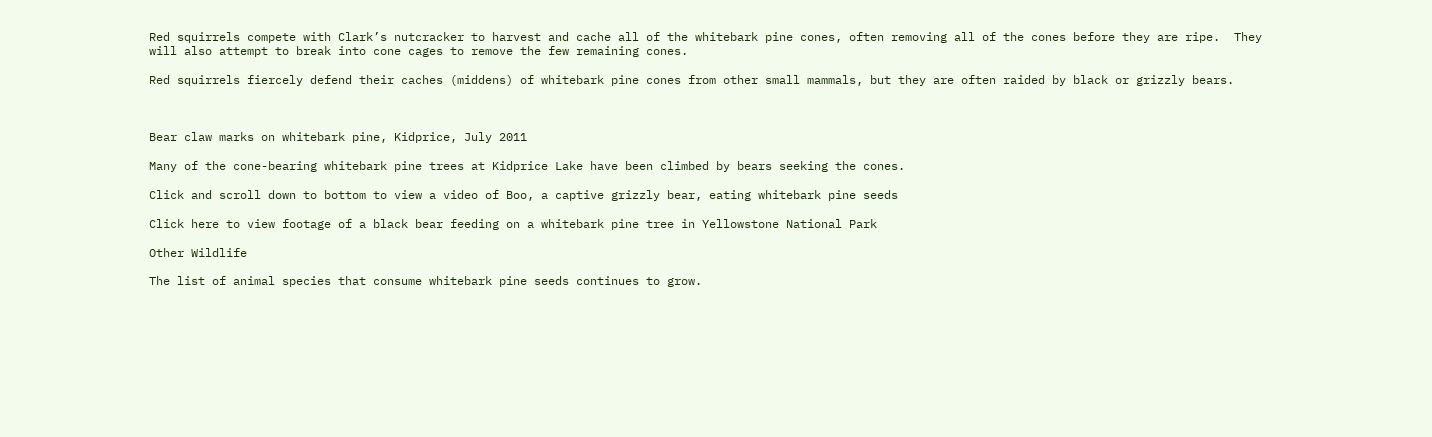Red squirrels compete with Clark’s nutcracker to harvest and cache all of the whitebark pine cones, often removing all of the cones before they are ripe.  They will also attempt to break into cone cages to remove the few remaining cones.

Red squirrels fiercely defend their caches (middens) of whitebark pine cones from other small mammals, but they are often raided by black or grizzly bears.



Bear claw marks on whitebark pine, Kidprice, July 2011

Many of the cone-bearing whitebark pine trees at Kidprice Lake have been climbed by bears seeking the cones.

Click and scroll down to bottom to view a video of Boo, a captive grizzly bear, eating whitebark pine seeds

Click here to view footage of a black bear feeding on a whitebark pine tree in Yellowstone National Park

Other Wildlife

The list of animal species that consume whitebark pine seeds continues to grow.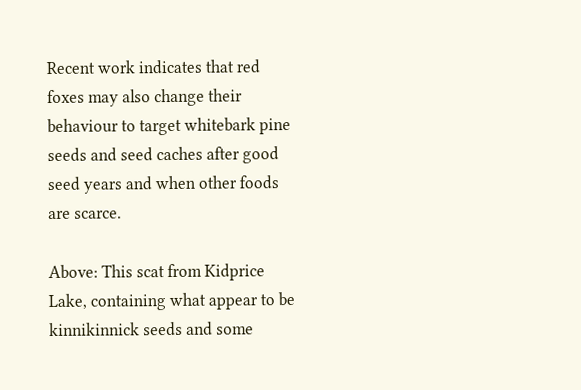Recent work indicates that red foxes may also change their behaviour to target whitebark pine seeds and seed caches after good seed years and when other foods are scarce.

Above: This scat from Kidprice Lake, containing what appear to be kinnikinnick seeds and some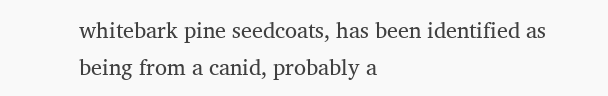whitebark pine seedcoats, has been identified as being from a canid, probably a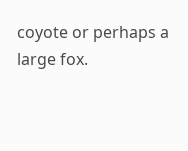coyote or perhaps a large fox.